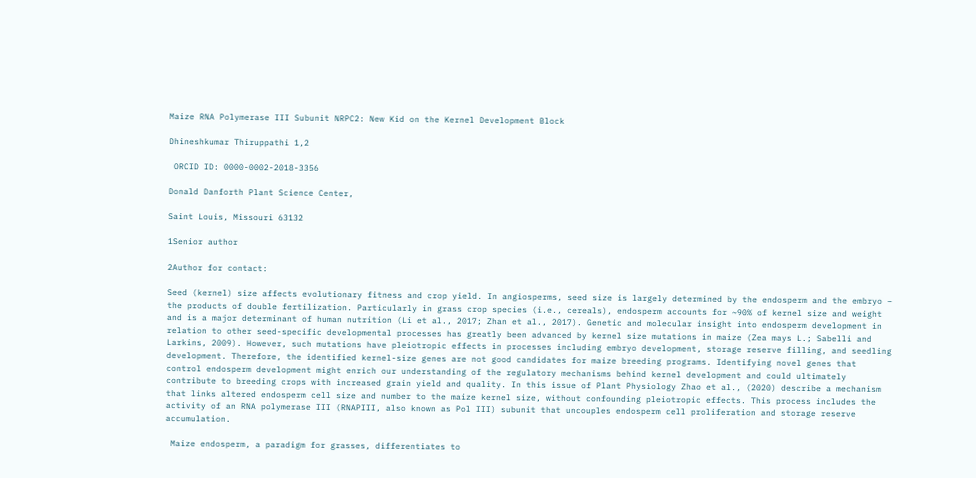Maize RNA Polymerase III Subunit NRPC2: New Kid on the Kernel Development Block

Dhineshkumar Thiruppathi 1,2

 ORCID ID: 0000-0002-2018-3356

Donald Danforth Plant Science Center,

Saint Louis, Missouri 63132

1Senior author

2Author for contact:

Seed (kernel) size affects evolutionary fitness and crop yield. In angiosperms, seed size is largely determined by the endosperm and the embryo – the products of double fertilization. Particularly in grass crop species (i.e., cereals), endosperm accounts for ~90% of kernel size and weight and is a major determinant of human nutrition (Li et al., 2017; Zhan et al., 2017). Genetic and molecular insight into endosperm development in relation to other seed-specific developmental processes has greatly been advanced by kernel size mutations in maize (Zea mays L.; Sabelli and Larkins, 2009). However, such mutations have pleiotropic effects in processes including embryo development, storage reserve filling, and seedling development. Therefore, the identified kernel-size genes are not good candidates for maize breeding programs. Identifying novel genes that control endosperm development might enrich our understanding of the regulatory mechanisms behind kernel development and could ultimately contribute to breeding crops with increased grain yield and quality. In this issue of Plant Physiology Zhao et al., (2020) describe a mechanism that links altered endosperm cell size and number to the maize kernel size, without confounding pleiotropic effects. This process includes the activity of an RNA polymerase III (RNAPIII, also known as Pol III) subunit that uncouples endosperm cell proliferation and storage reserve accumulation.

 Maize endosperm, a paradigm for grasses, differentiates to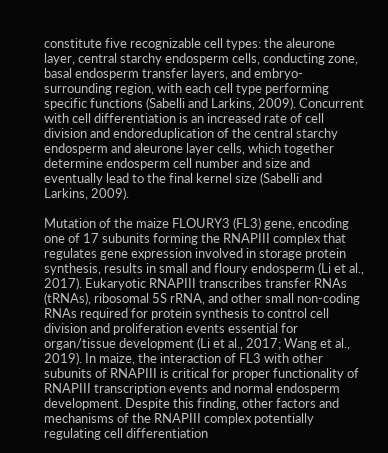constitute five recognizable cell types: the aleurone layer, central starchy endosperm cells, conducting zone, basal endosperm transfer layers, and embryo-surrounding region, with each cell type performing specific functions (Sabelli and Larkins, 2009). Concurrent with cell differentiation is an increased rate of cell division and endoreduplication of the central starchy endosperm and aleurone layer cells, which together determine endosperm cell number and size and eventually lead to the final kernel size (Sabelli and Larkins, 2009).

Mutation of the maize FLOURY3 (FL3) gene, encoding one of 17 subunits forming the RNAPIII complex that regulates gene expression involved in storage protein synthesis, results in small and floury endosperm (Li et al., 2017). Eukaryotic RNAPIII transcribes transfer RNAs (tRNAs), ribosomal 5S rRNA, and other small non-coding RNAs required for protein synthesis to control cell division and proliferation events essential for organ/tissue development (Li et al., 2017; Wang et al., 2019). In maize, the interaction of FL3 with other subunits of RNAPIII is critical for proper functionality of RNAPIII transcription events and normal endosperm development. Despite this finding, other factors and mechanisms of the RNAPIII complex potentially regulating cell differentiation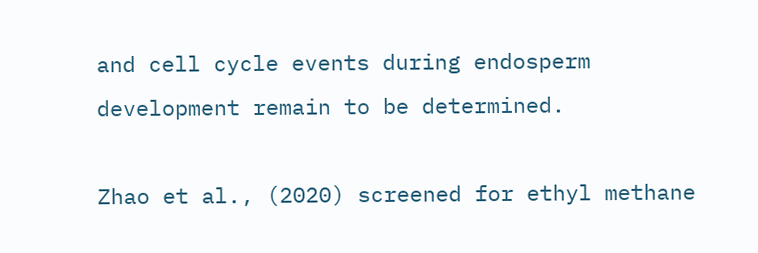and cell cycle events during endosperm development remain to be determined.

Zhao et al., (2020) screened for ethyl methane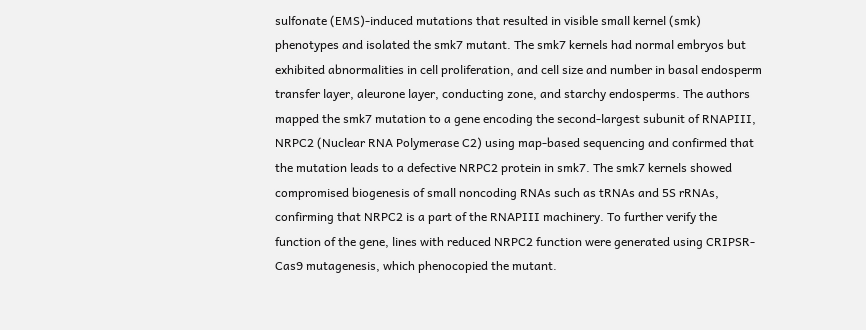sulfonate (EMS)-induced mutations that resulted in visible small kernel (smk) phenotypes and isolated the smk7 mutant. The smk7 kernels had normal embryos but exhibited abnormalities in cell proliferation, and cell size and number in basal endosperm transfer layer, aleurone layer, conducting zone, and starchy endosperms. The authors mapped the smk7 mutation to a gene encoding the second-largest subunit of RNAPIII, NRPC2 (Nuclear RNA Polymerase C2) using map-based sequencing and confirmed that the mutation leads to a defective NRPC2 protein in smk7. The smk7 kernels showed compromised biogenesis of small noncoding RNAs such as tRNAs and 5S rRNAs, confirming that NRPC2 is a part of the RNAPIII machinery. To further verify the function of the gene, lines with reduced NRPC2 function were generated using CRIPSR-Cas9 mutagenesis, which phenocopied the mutant.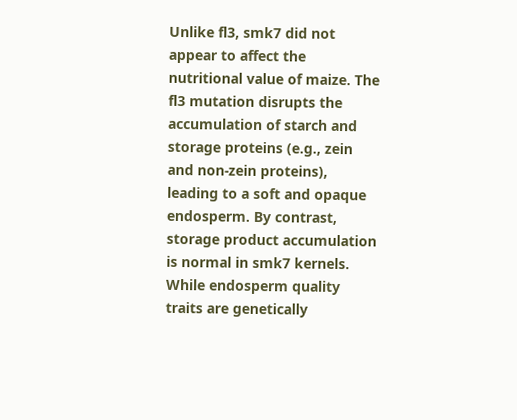Unlike fl3, smk7 did not appear to affect the nutritional value of maize. The fl3 mutation disrupts the accumulation of starch and storage proteins (e.g., zein and non-zein proteins), leading to a soft and opaque endosperm. By contrast, storage product accumulation is normal in smk7 kernels. While endosperm quality traits are genetically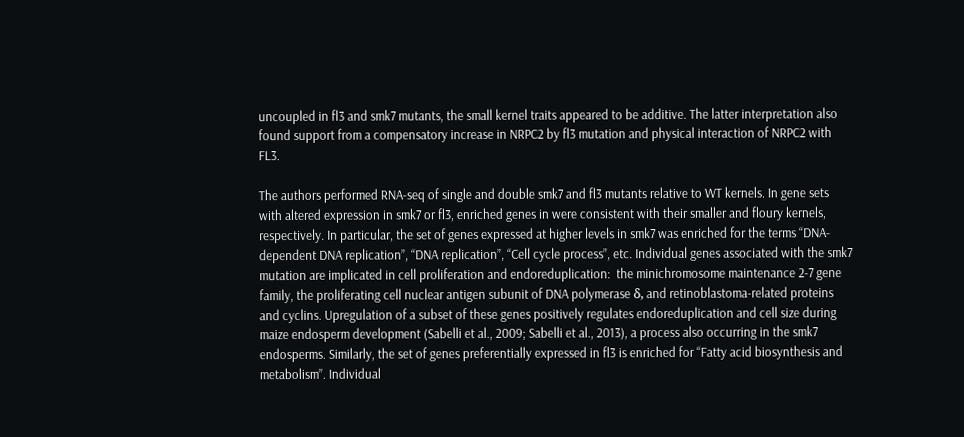uncoupled in fl3 and smk7 mutants, the small kernel traits appeared to be additive. The latter interpretation also found support from a compensatory increase in NRPC2 by fl3 mutation and physical interaction of NRPC2 with FL3.

The authors performed RNA-seq of single and double smk7 and fl3 mutants relative to WT kernels. In gene sets with altered expression in smk7 or fl3, enriched genes in were consistent with their smaller and floury kernels, respectively. In particular, the set of genes expressed at higher levels in smk7 was enriched for the terms “DNA-dependent DNA replication”, “DNA replication”, “Cell cycle process”, etc. Individual genes associated with the smk7 mutation are implicated in cell proliferation and endoreduplication:  the minichromosome maintenance 2-7 gene family, the proliferating cell nuclear antigen subunit of DNA polymerase δ, and retinoblastoma-related proteins and cyclins. Upregulation of a subset of these genes positively regulates endoreduplication and cell size during maize endosperm development (Sabelli et al., 2009; Sabelli et al., 2013), a process also occurring in the smk7 endosperms. Similarly, the set of genes preferentially expressed in fl3 is enriched for “Fatty acid biosynthesis and metabolism”. Individual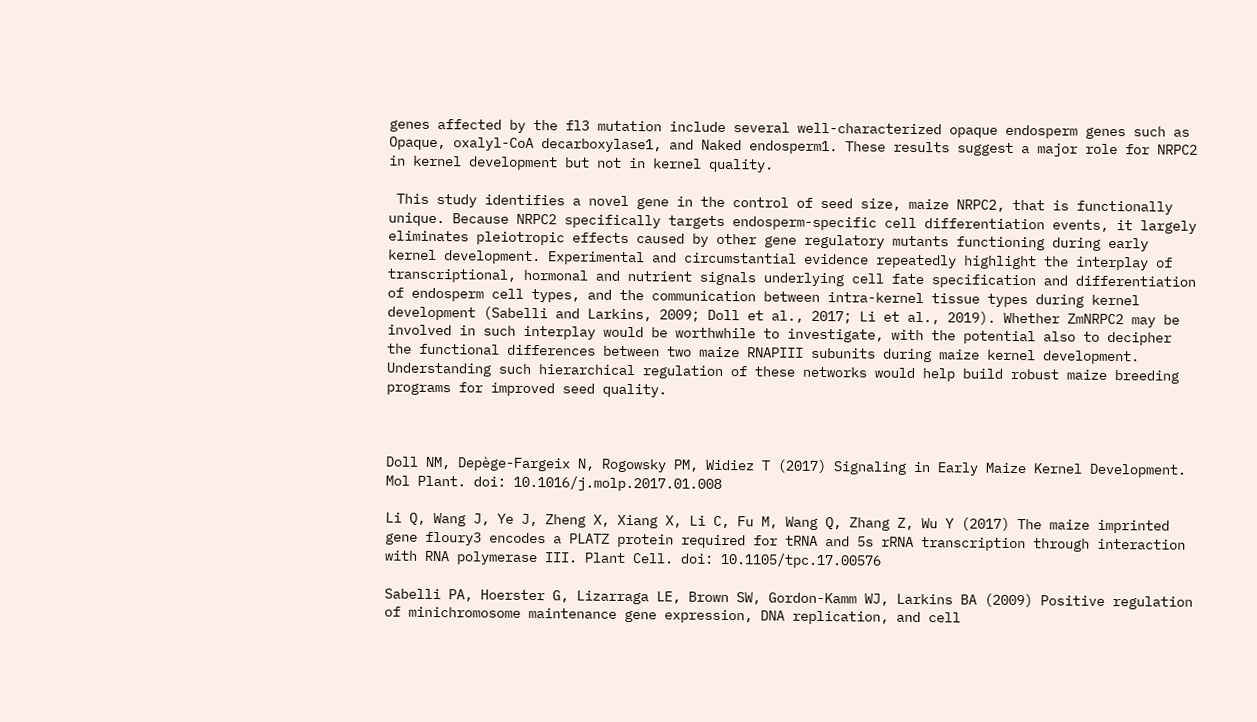genes affected by the fl3 mutation include several well-characterized opaque endosperm genes such as Opaque, oxalyl-CoA decarboxylase1, and Naked endosperm1. These results suggest a major role for NRPC2 in kernel development but not in kernel quality.

 This study identifies a novel gene in the control of seed size, maize NRPC2, that is functionally unique. Because NRPC2 specifically targets endosperm-specific cell differentiation events, it largely eliminates pleiotropic effects caused by other gene regulatory mutants functioning during early kernel development. Experimental and circumstantial evidence repeatedly highlight the interplay of transcriptional, hormonal and nutrient signals underlying cell fate specification and differentiation of endosperm cell types, and the communication between intra-kernel tissue types during kernel development (Sabelli and Larkins, 2009; Doll et al., 2017; Li et al., 2019). Whether ZmNRPC2 may be involved in such interplay would be worthwhile to investigate, with the potential also to decipher the functional differences between two maize RNAPIII subunits during maize kernel development. Understanding such hierarchical regulation of these networks would help build robust maize breeding programs for improved seed quality.



Doll NM, Depège-Fargeix N, Rogowsky PM, Widiez T (2017) Signaling in Early Maize Kernel Development. Mol Plant. doi: 10.1016/j.molp.2017.01.008

Li Q, Wang J, Ye J, Zheng X, Xiang X, Li C, Fu M, Wang Q, Zhang Z, Wu Y (2017) The maize imprinted gene floury3 encodes a PLATZ protein required for tRNA and 5s rRNA transcription through interaction with RNA polymerase III. Plant Cell. doi: 10.1105/tpc.17.00576

Sabelli PA, Hoerster G, Lizarraga LE, Brown SW, Gordon-Kamm WJ, Larkins BA (2009) Positive regulation of minichromosome maintenance gene expression, DNA replication, and cell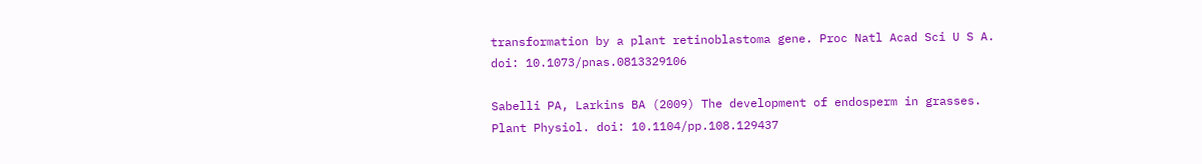transformation by a plant retinoblastoma gene. Proc Natl Acad Sci U S A. doi: 10.1073/pnas.0813329106

Sabelli PA, Larkins BA (2009) The development of endosperm in grasses. Plant Physiol. doi: 10.1104/pp.108.129437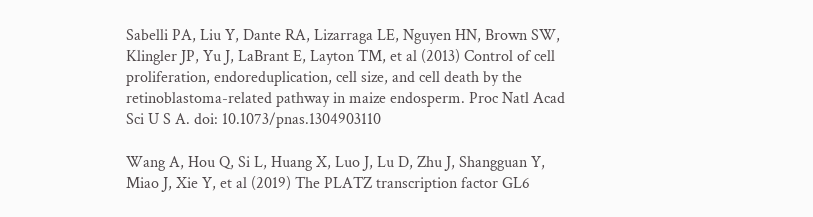Sabelli PA, Liu Y, Dante RA, Lizarraga LE, Nguyen HN, Brown SW, Klingler JP, Yu J, LaBrant E, Layton TM, et al (2013) Control of cell proliferation, endoreduplication, cell size, and cell death by the retinoblastoma-related pathway in maize endosperm. Proc Natl Acad Sci U S A. doi: 10.1073/pnas.1304903110

Wang A, Hou Q, Si L, Huang X, Luo J, Lu D, Zhu J, Shangguan Y, Miao J, Xie Y, et al (2019) The PLATZ transcription factor GL6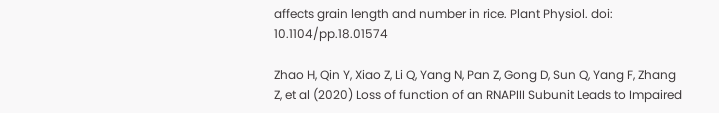affects grain length and number in rice. Plant Physiol. doi: 10.1104/pp.18.01574

Zhao H, Qin Y, Xiao Z, Li Q, Yang N, Pan Z, Gong D, Sun Q, Yang F, Zhang Z, et al (2020) Loss of function of an RNAPIII Subunit Leads to Impaired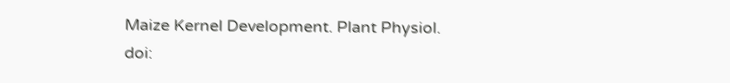Maize Kernel Development. Plant Physiol. doi: